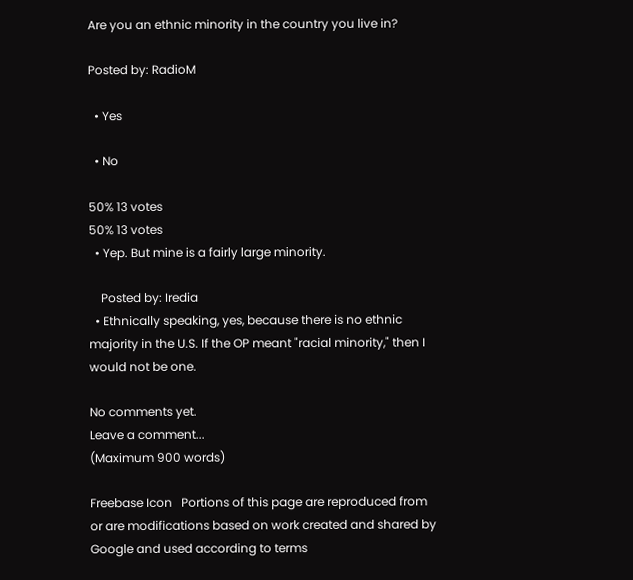Are you an ethnic minority in the country you live in?

Posted by: RadioM

  • Yes

  • No

50% 13 votes
50% 13 votes
  • Yep. But mine is a fairly large minority.

    Posted by: Iredia
  • Ethnically speaking, yes, because there is no ethnic majority in the U.S. If the OP meant "racial minority," then I would not be one.

No comments yet.
Leave a comment...
(Maximum 900 words)

Freebase Icon   Portions of this page are reproduced from or are modifications based on work created and shared by Google and used according to terms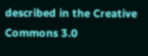described in the Creative Commons 3.0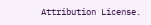Attribution License.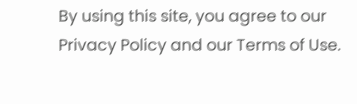By using this site, you agree to our Privacy Policy and our Terms of Use.